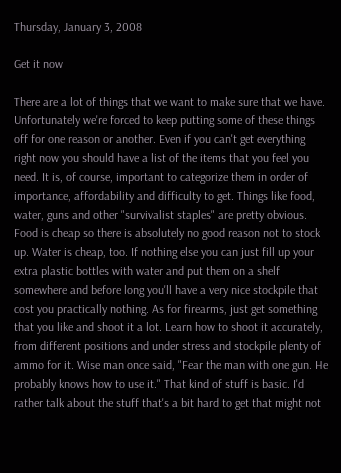Thursday, January 3, 2008

Get it now

There are a lot of things that we want to make sure that we have. Unfortunately we're forced to keep putting some of these things off for one reason or another. Even if you can't get everything right now you should have a list of the items that you feel you need. It is, of course, important to categorize them in order of importance, affordability and difficulty to get. Things like food, water, guns and other "survivalist staples" are pretty obvious. Food is cheap so there is absolutely no good reason not to stock up. Water is cheap, too. If nothing else you can just fill up your extra plastic bottles with water and put them on a shelf somewhere and before long you'll have a very nice stockpile that cost you practically nothing. As for firearms, just get something that you like and shoot it a lot. Learn how to shoot it accurately, from different positions and under stress and stockpile plenty of ammo for it. Wise man once said, "Fear the man with one gun. He probably knows how to use it." That kind of stuff is basic. I'd rather talk about the stuff that's a bit hard to get that might not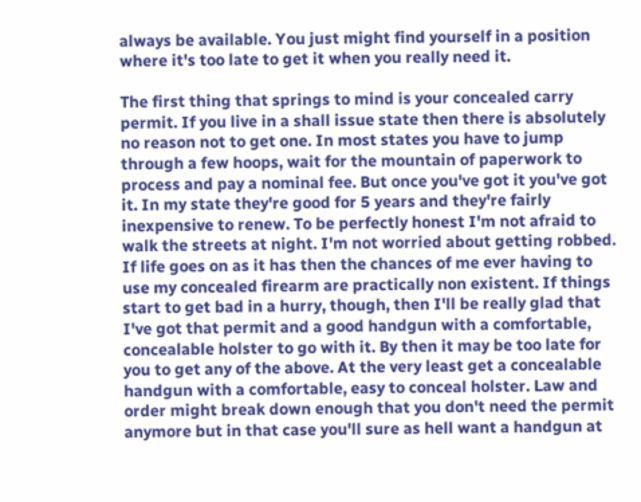always be available. You just might find yourself in a position where it's too late to get it when you really need it.

The first thing that springs to mind is your concealed carry permit. If you live in a shall issue state then there is absolutely no reason not to get one. In most states you have to jump through a few hoops, wait for the mountain of paperwork to process and pay a nominal fee. But once you've got it you've got it. In my state they're good for 5 years and they're fairly inexpensive to renew. To be perfectly honest I'm not afraid to walk the streets at night. I'm not worried about getting robbed. If life goes on as it has then the chances of me ever having to use my concealed firearm are practically non existent. If things start to get bad in a hurry, though, then I'll be really glad that I've got that permit and a good handgun with a comfortable, concealable holster to go with it. By then it may be too late for you to get any of the above. At the very least get a concealable handgun with a comfortable, easy to conceal holster. Law and order might break down enough that you don't need the permit anymore but in that case you'll sure as hell want a handgun at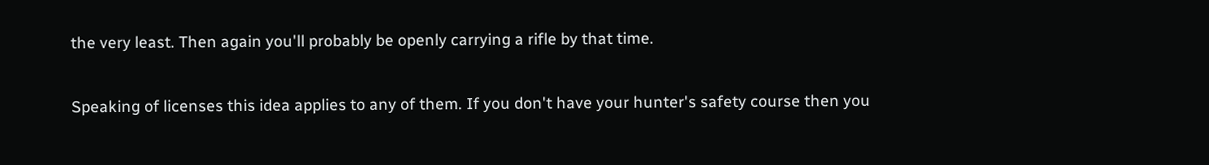the very least. Then again you'll probably be openly carrying a rifle by that time.

Speaking of licenses this idea applies to any of them. If you don't have your hunter's safety course then you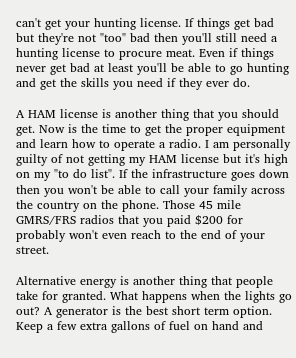can't get your hunting license. If things get bad but they're not "too" bad then you'll still need a hunting license to procure meat. Even if things never get bad at least you'll be able to go hunting and get the skills you need if they ever do.

A HAM license is another thing that you should get. Now is the time to get the proper equipment and learn how to operate a radio. I am personally guilty of not getting my HAM license but it's high on my "to do list". If the infrastructure goes down then you won't be able to call your family across the country on the phone. Those 45 mile GMRS/FRS radios that you paid $200 for probably won't even reach to the end of your street.

Alternative energy is another thing that people take for granted. What happens when the lights go out? A generator is the best short term option. Keep a few extra gallons of fuel on hand and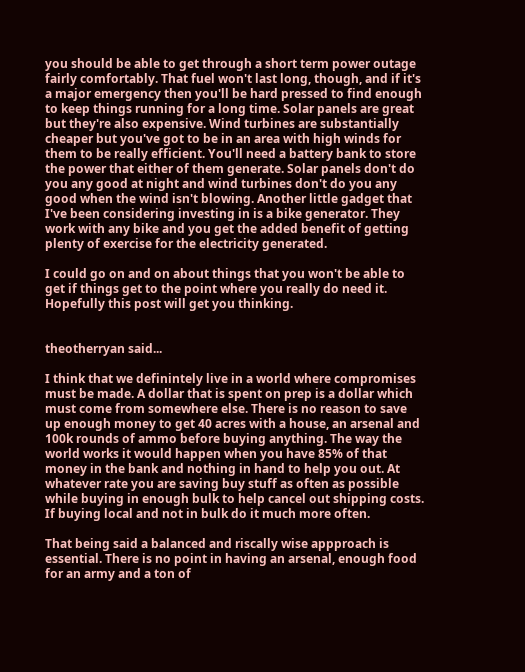you should be able to get through a short term power outage fairly comfortably. That fuel won't last long, though, and if it's a major emergency then you'll be hard pressed to find enough to keep things running for a long time. Solar panels are great but they're also expensive. Wind turbines are substantially cheaper but you've got to be in an area with high winds for them to be really efficient. You'll need a battery bank to store the power that either of them generate. Solar panels don't do you any good at night and wind turbines don't do you any good when the wind isn't blowing. Another little gadget that I've been considering investing in is a bike generator. They work with any bike and you get the added benefit of getting plenty of exercise for the electricity generated.

I could go on and on about things that you won't be able to get if things get to the point where you really do need it. Hopefully this post will get you thinking.


theotherryan said...

I think that we definintely live in a world where compromises must be made. A dollar that is spent on prep is a dollar which must come from somewhere else. There is no reason to save up enough money to get 40 acres with a house, an arsenal and 100k rounds of ammo before buying anything. The way the world works it would happen when you have 85% of that money in the bank and nothing in hand to help you out. At whatever rate you are saving buy stuff as often as possible while buying in enough bulk to help cancel out shipping costs. If buying local and not in bulk do it much more often.

That being said a balanced and riscally wise appproach is essential. There is no point in having an arsenal, enough food for an army and a ton of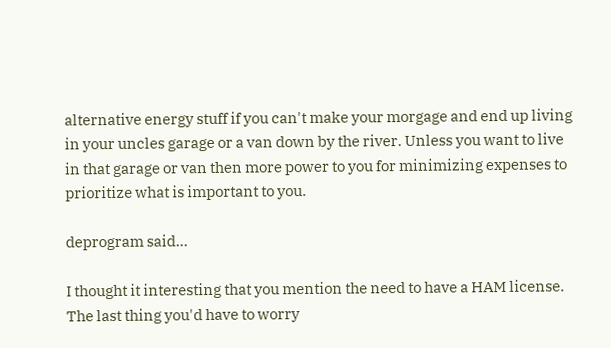alternative energy stuff if you can't make your morgage and end up living in your uncles garage or a van down by the river. Unless you want to live in that garage or van then more power to you for minimizing expenses to prioritize what is important to you.

deprogram said...

I thought it interesting that you mention the need to have a HAM license. The last thing you'd have to worry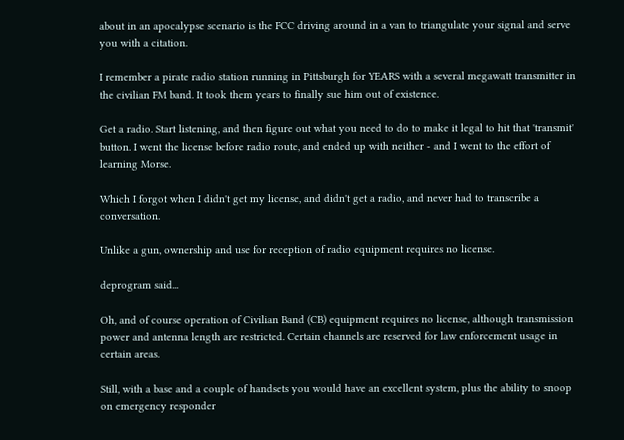about in an apocalypse scenario is the FCC driving around in a van to triangulate your signal and serve you with a citation.

I remember a pirate radio station running in Pittsburgh for YEARS with a several megawatt transmitter in the civilian FM band. It took them years to finally sue him out of existence.

Get a radio. Start listening, and then figure out what you need to do to make it legal to hit that 'transmit' button. I went the license before radio route, and ended up with neither - and I went to the effort of learning Morse.

Which I forgot when I didn't get my license, and didn't get a radio, and never had to transcribe a conversation.

Unlike a gun, ownership and use for reception of radio equipment requires no license.

deprogram said...

Oh, and of course operation of Civilian Band (CB) equipment requires no license, although transmission power and antenna length are restricted. Certain channels are reserved for law enforcement usage in certain areas.

Still, with a base and a couple of handsets you would have an excellent system, plus the ability to snoop on emergency responder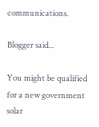communications.

Blogger said...

You might be qualified for a new government solar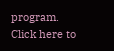program.
Click here to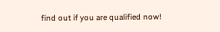find out if you are qualified now!